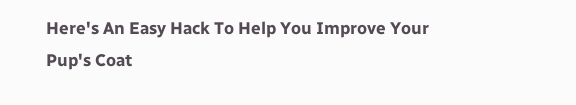Here's An Easy Hack To Help You Improve Your Pup's Coat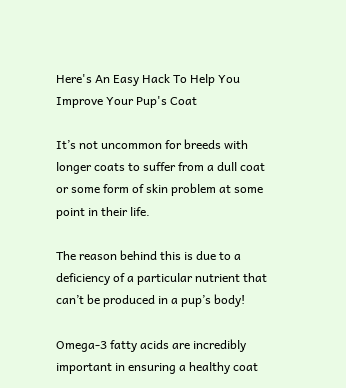Here's An Easy Hack To Help You Improve Your Pup's Coat

It’s not uncommon for breeds with longer coats to suffer from a dull coat or some form of skin problem at some point in their life.

The reason behind this is due to a deficiency of a particular nutrient that can’t be produced in a pup’s body!

Omega-3 fatty acids are incredibly important in ensuring a healthy coat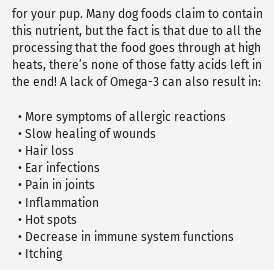for your pup. Many dog foods claim to contain this nutrient, but the fact is that due to all the processing that the food goes through at high heats, there’s none of those fatty acids left in the end! A lack of Omega-3 can also result in:

  • More symptoms of allergic reactions
  • Slow healing of wounds
  • Hair loss
  • Ear infections
  • Pain in joints
  • Inflammation
  • Hot spots
  • Decrease in immune system functions
  • Itching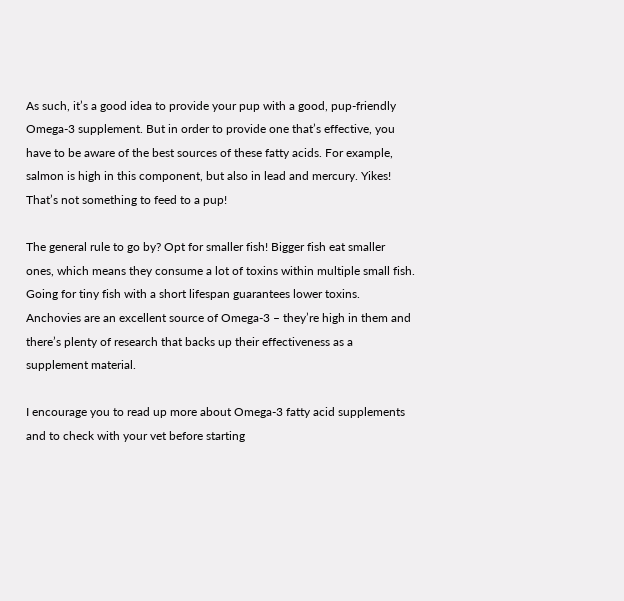As such, it’s a good idea to provide your pup with a good, pup-friendly Omega-3 supplement. But in order to provide one that’s effective, you have to be aware of the best sources of these fatty acids. For example, salmon is high in this component, but also in lead and mercury. Yikes! That’s not something to feed to a pup!

The general rule to go by? Opt for smaller fish! Bigger fish eat smaller ones, which means they consume a lot of toxins within multiple small fish. Going for tiny fish with a short lifespan guarantees lower toxins. Anchovies are an excellent source of Omega-3 – they’re high in them and there’s plenty of research that backs up their effectiveness as a supplement material.

I encourage you to read up more about Omega-3 fatty acid supplements and to check with your vet before starting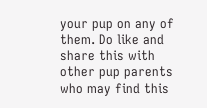your pup on any of them. Do like and share this with other pup parents who may find this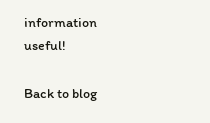information useful!

Back to blog